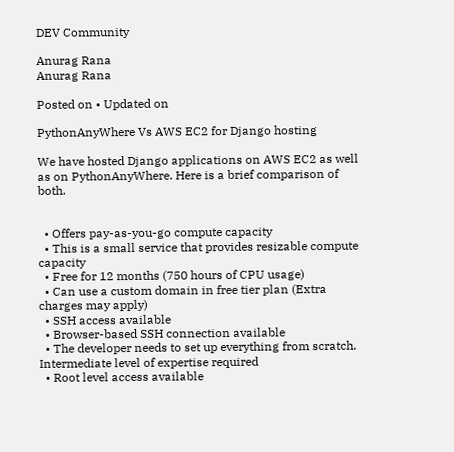DEV Community

Anurag Rana
Anurag Rana

Posted on • Updated on

PythonAnyWhere Vs AWS EC2 for Django hosting

We have hosted Django applications on AWS EC2 as well as on PythonAnyWhere. Here is a brief comparison of both.


  • Offers pay-as-you-go compute capacity
  • This is a small service that provides resizable compute capacity
  • Free for 12 months (750 hours of CPU usage)
  • Can use a custom domain in free tier plan (Extra charges may apply)
  • SSH access available
  • Browser-based SSH connection available
  • The developer needs to set up everything from scratch. Intermediate level of expertise required
  • Root level access available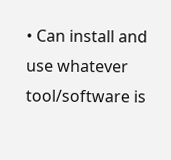• Can install and use whatever tool/software is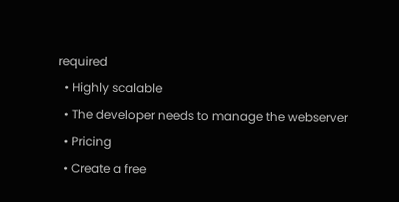required
  • Highly scalable
  • The developer needs to manage the webserver
  • Pricing
  • Create a free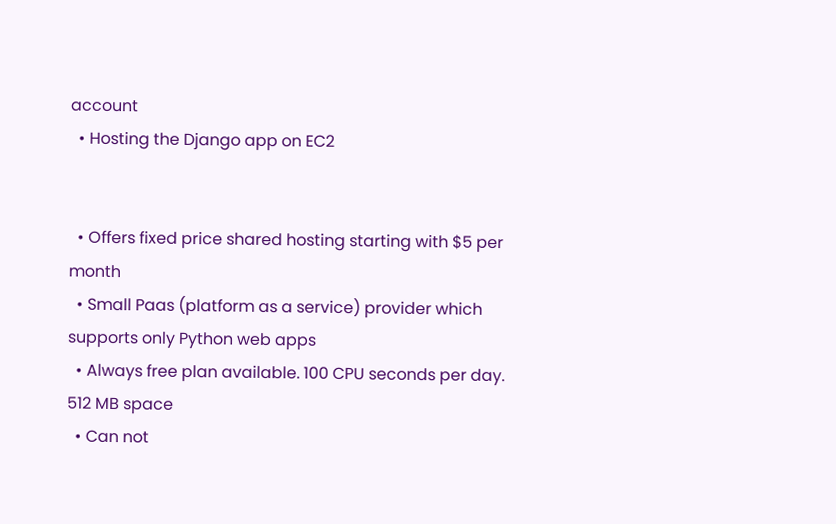account
  • Hosting the Django app on EC2


  • Offers fixed price shared hosting starting with $5 per month
  • Small Paas (platform as a service) provider which supports only Python web apps
  • Always free plan available. 100 CPU seconds per day. 512 MB space
  • Can not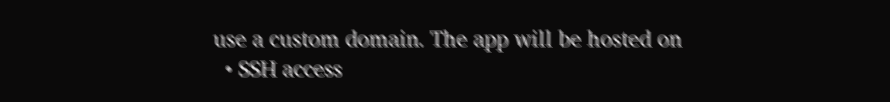use a custom domain. The app will be hosted on
  • SSH access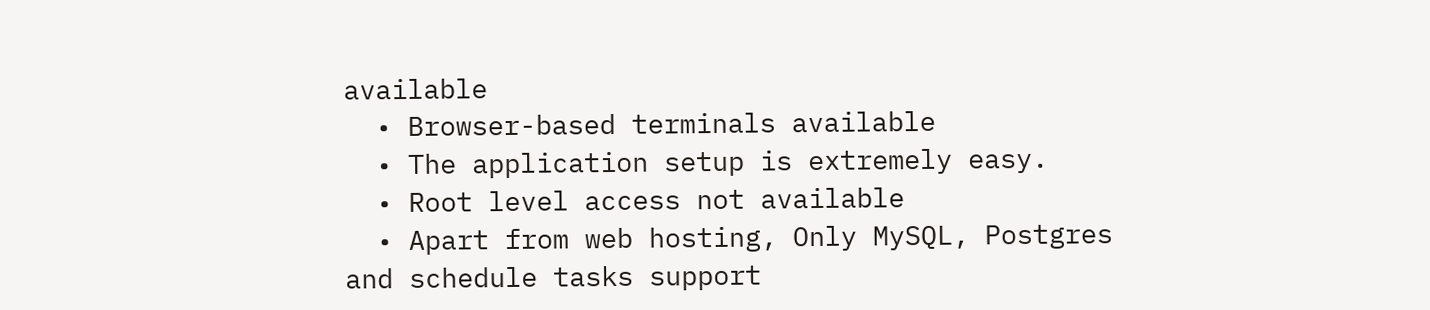available
  • Browser-based terminals available
  • The application setup is extremely easy.
  • Root level access not available
  • Apart from web hosting, Only MySQL, Postgres and schedule tasks support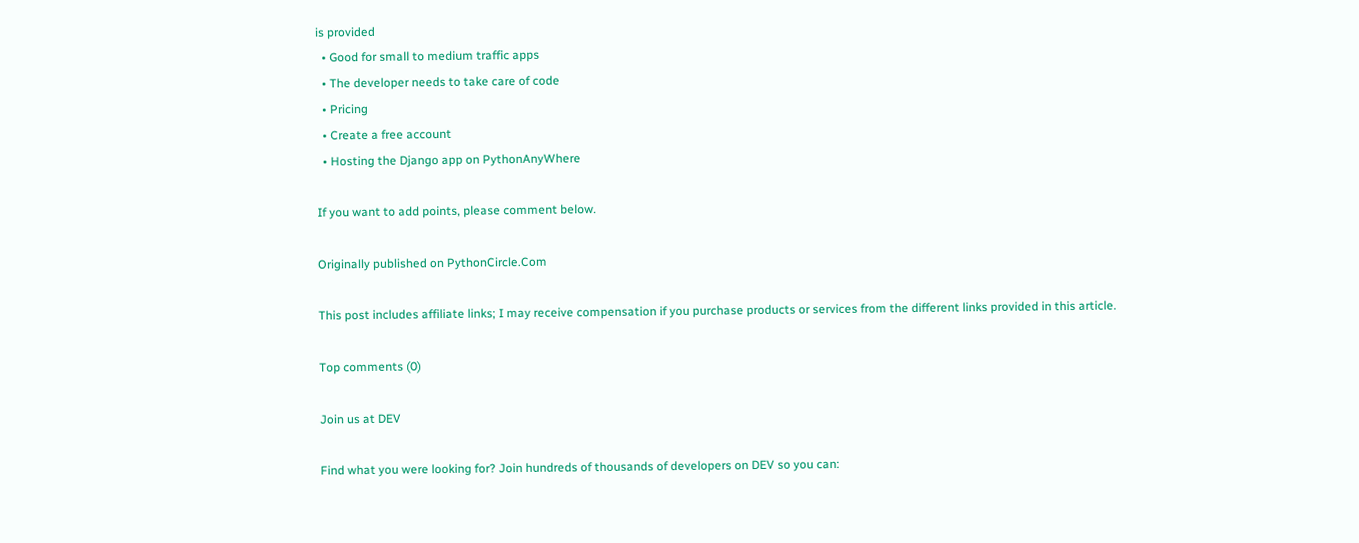is provided
  • Good for small to medium traffic apps
  • The developer needs to take care of code
  • Pricing
  • Create a free account
  • Hosting the Django app on PythonAnyWhere

If you want to add points, please comment below.

Originally published on PythonCircle.Com

This post includes affiliate links; I may receive compensation if you purchase products or services from the different links provided in this article.

Top comments (0)

Join us at DEV

Find what you were looking for? Join hundreds of thousands of developers on DEV so you can: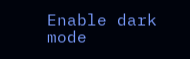Enable dark mode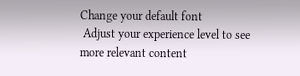Change your default font
 Adjust your experience level to see more relevant content